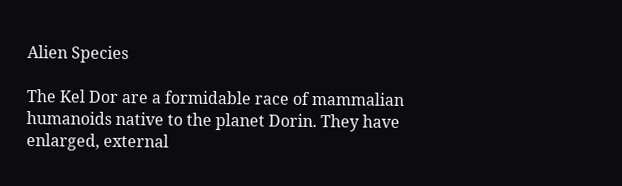Alien Species

The Kel Dor are a formidable race of mammalian humanoids native to the planet Dorin. They have enlarged, external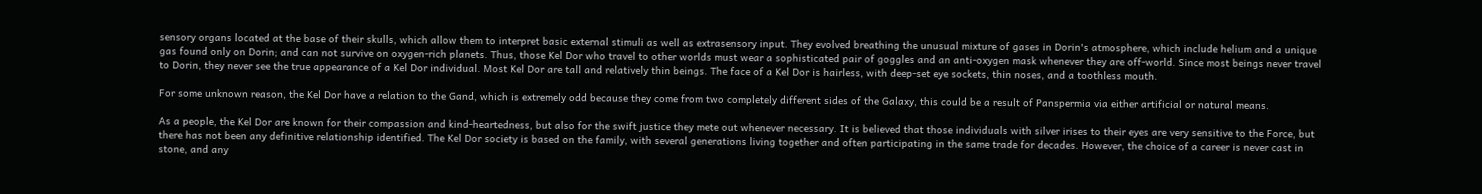sensory organs located at the base of their skulls, which allow them to interpret basic external stimuli as well as extrasensory input. They evolved breathing the unusual mixture of gases in Dorin's atmosphere, which include helium and a unique gas found only on Dorin; and can not survive on oxygen-rich planets. Thus, those Kel Dor who travel to other worlds must wear a sophisticated pair of goggles and an anti-oxygen mask whenever they are off-world. Since most beings never travel to Dorin, they never see the true appearance of a Kel Dor individual. Most Kel Dor are tall and relatively thin beings. The face of a Kel Dor is hairless, with deep-set eye sockets, thin noses, and a toothless mouth.

For some unknown reason, the Kel Dor have a relation to the Gand, which is extremely odd because they come from two completely different sides of the Galaxy, this could be a result of Panspermia via either artificial or natural means.

As a people, the Kel Dor are known for their compassion and kind-heartedness, but also for the swift justice they mete out whenever necessary. It is believed that those individuals with silver irises to their eyes are very sensitive to the Force, but there has not been any definitive relationship identified. The Kel Dor society is based on the family, with several generations living together and often participating in the same trade for decades. However, the choice of a career is never cast in stone, and any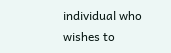individual who wishes to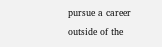pursue a career outside of the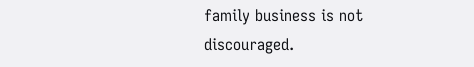family business is not discouraged.